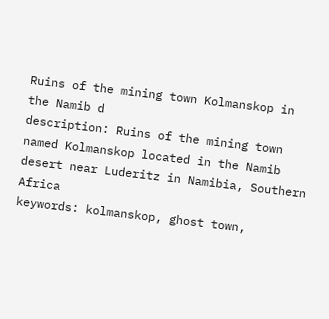Ruins of the mining town Kolmanskop in the Namib d
description: Ruins of the mining town named Kolmanskop located in the Namib desert near Luderitz in Namibia, Southern Africa
keywords: kolmanskop, ghost town,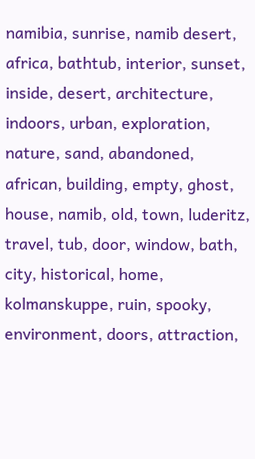namibia, sunrise, namib desert, africa, bathtub, interior, sunset, inside, desert, architecture, indoors, urban, exploration, nature, sand, abandoned, african, building, empty, ghost, house, namib, old, town, luderitz, travel, tub, door, window, bath, city, historical, home, kolmanskuppe, ruin, spooky, environment, doors, attraction,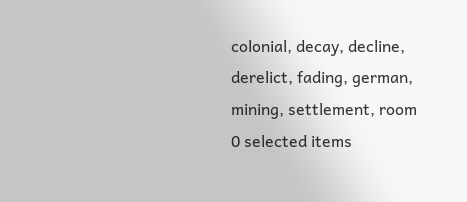colonial, decay, decline, derelict, fading, german, mining, settlement, room
0 selected items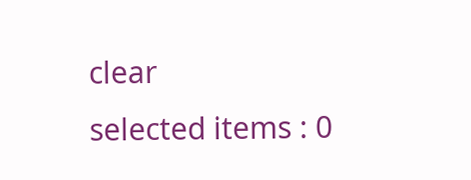clear
selected items : 0